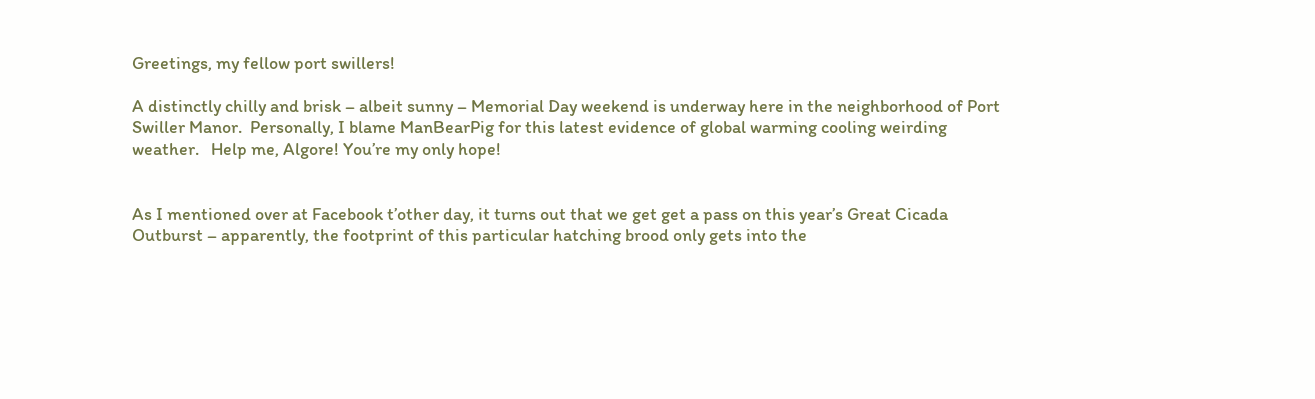Greetings, my fellow port swillers!

A distinctly chilly and brisk – albeit sunny – Memorial Day weekend is underway here in the neighborhood of Port Swiller Manor.  Personally, I blame ManBearPig for this latest evidence of global warming cooling weirding weather.   Help me, Algore! You’re my only hope!


As I mentioned over at Facebook t’other day, it turns out that we get get a pass on this year’s Great Cicada Outburst – apparently, the footprint of this particular hatching brood only gets into the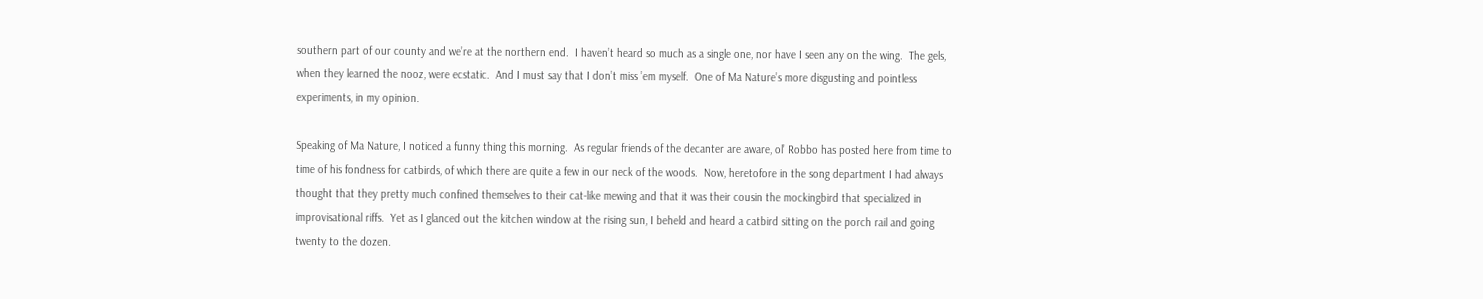southern part of our county and we’re at the northern end.  I haven’t heard so much as a single one, nor have I seen any on the wing.  The gels, when they learned the nooz, were ecstatic.  And I must say that I don’t miss ’em myself.  One of Ma Nature’s more disgusting and pointless experiments, in my opinion.

Speaking of Ma Nature, I noticed a funny thing this morning.  As regular friends of the decanter are aware, ol’ Robbo has posted here from time to time of his fondness for catbirds, of which there are quite a few in our neck of the woods.  Now, heretofore in the song department I had always thought that they pretty much confined themselves to their cat-like mewing and that it was their cousin the mockingbird that specialized in improvisational riffs.  Yet as I glanced out the kitchen window at the rising sun, I beheld and heard a catbird sitting on the porch rail and going twenty to the dozen.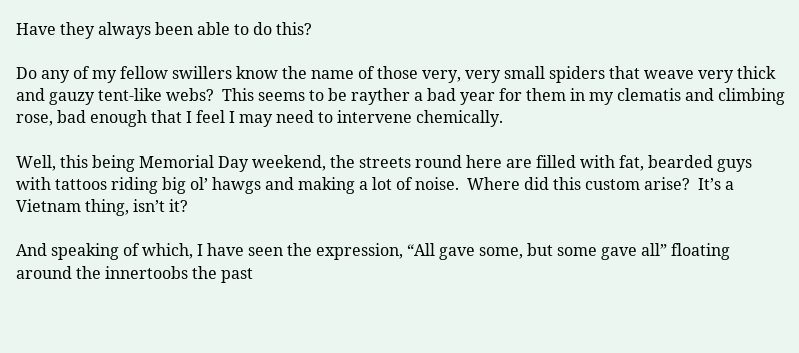Have they always been able to do this?

Do any of my fellow swillers know the name of those very, very small spiders that weave very thick and gauzy tent-like webs?  This seems to be rayther a bad year for them in my clematis and climbing rose, bad enough that I feel I may need to intervene chemically.

Well, this being Memorial Day weekend, the streets round here are filled with fat, bearded guys with tattoos riding big ol’ hawgs and making a lot of noise.  Where did this custom arise?  It’s a Vietnam thing, isn’t it?

And speaking of which, I have seen the expression, “All gave some, but some gave all” floating around the innertoobs the past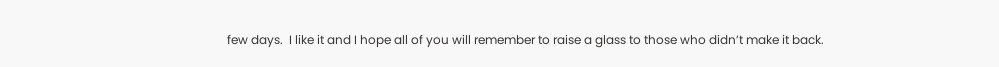few days.  I like it and I hope all of you will remember to raise a glass to those who didn’t make it back.